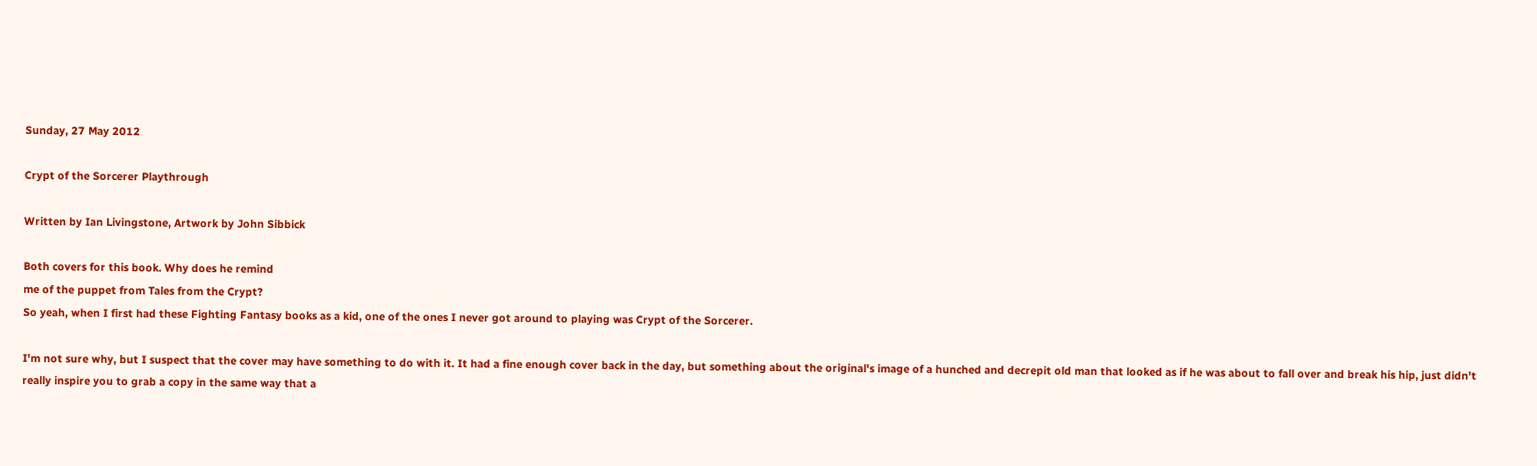Sunday, 27 May 2012

Crypt of the Sorcerer Playthrough

Written by Ian Livingstone, Artwork by John Sibbick

Both covers for this book. Why does he remind
me of the puppet from Tales from the Crypt?
So yeah, when I first had these Fighting Fantasy books as a kid, one of the ones I never got around to playing was Crypt of the Sorcerer.

I'm not sure why, but I suspect that the cover may have something to do with it. It had a fine enough cover back in the day, but something about the original's image of a hunched and decrepit old man that looked as if he was about to fall over and break his hip, just didn't really inspire you to grab a copy in the same way that a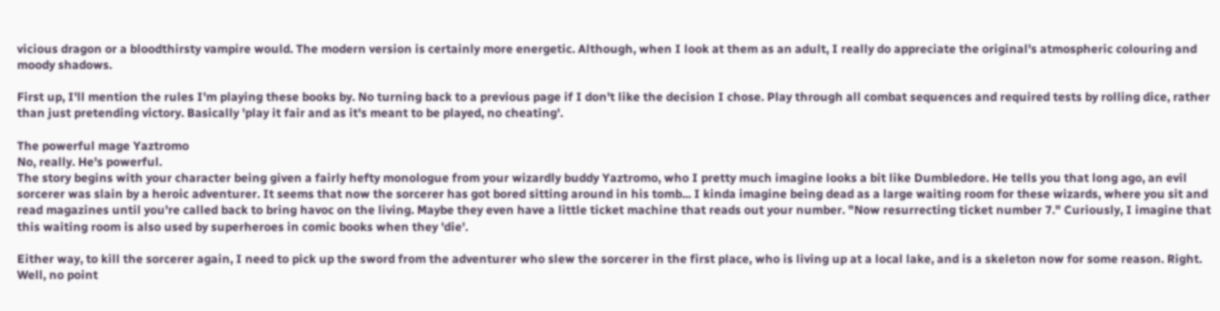vicious dragon or a bloodthirsty vampire would. The modern version is certainly more energetic. Although, when I look at them as an adult, I really do appreciate the original's atmospheric colouring and moody shadows.

First up, I'll mention the rules I'm playing these books by. No turning back to a previous page if I don't like the decision I chose. Play through all combat sequences and required tests by rolling dice, rather than just pretending victory. Basically 'play it fair and as it's meant to be played, no cheating'.

The powerful mage Yaztromo
No, really. He's powerful.
The story begins with your character being given a fairly hefty monologue from your wizardly buddy Yaztromo, who I pretty much imagine looks a bit like Dumbledore. He tells you that long ago, an evil sorcerer was slain by a heroic adventurer. It seems that now the sorcerer has got bored sitting around in his tomb... I kinda imagine being dead as a large waiting room for these wizards, where you sit and read magazines until you're called back to bring havoc on the living. Maybe they even have a little ticket machine that reads out your number. "Now resurrecting ticket number 7." Curiously, I imagine that this waiting room is also used by superheroes in comic books when they 'die'.

Either way, to kill the sorcerer again, I need to pick up the sword from the adventurer who slew the sorcerer in the first place, who is living up at a local lake, and is a skeleton now for some reason. Right. Well, no point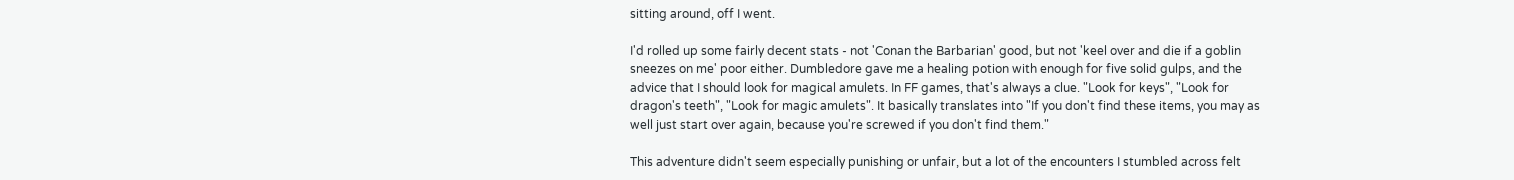sitting around, off I went.

I'd rolled up some fairly decent stats - not 'Conan the Barbarian' good, but not 'keel over and die if a goblin sneezes on me' poor either. Dumbledore gave me a healing potion with enough for five solid gulps, and the advice that I should look for magical amulets. In FF games, that's always a clue. "Look for keys", "Look for dragon's teeth", "Look for magic amulets". It basically translates into "If you don't find these items, you may as well just start over again, because you're screwed if you don't find them."

This adventure didn't seem especially punishing or unfair, but a lot of the encounters I stumbled across felt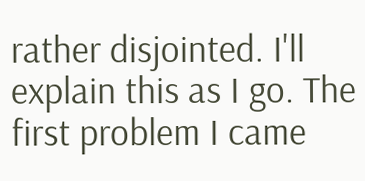rather disjointed. I'll explain this as I go. The first problem I came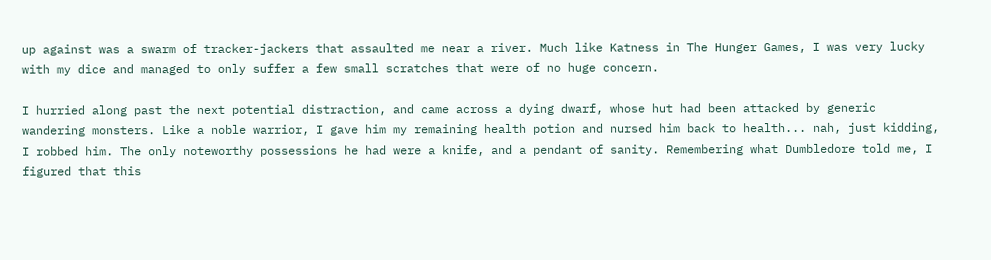up against was a swarm of tracker-jackers that assaulted me near a river. Much like Katness in The Hunger Games, I was very lucky with my dice and managed to only suffer a few small scratches that were of no huge concern.

I hurried along past the next potential distraction, and came across a dying dwarf, whose hut had been attacked by generic wandering monsters. Like a noble warrior, I gave him my remaining health potion and nursed him back to health... nah, just kidding, I robbed him. The only noteworthy possessions he had were a knife, and a pendant of sanity. Remembering what Dumbledore told me, I figured that this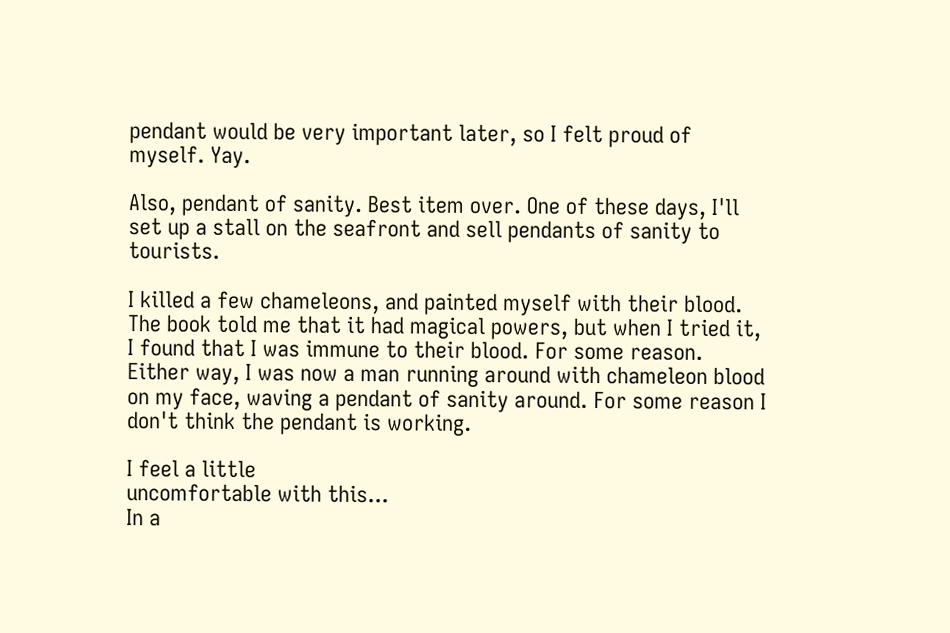pendant would be very important later, so I felt proud of myself. Yay.

Also, pendant of sanity. Best item over. One of these days, I'll set up a stall on the seafront and sell pendants of sanity to tourists.

I killed a few chameleons, and painted myself with their blood. The book told me that it had magical powers, but when I tried it, I found that I was immune to their blood. For some reason. Either way, I was now a man running around with chameleon blood on my face, waving a pendant of sanity around. For some reason I don't think the pendant is working.

I feel a little
uncomfortable with this...
In a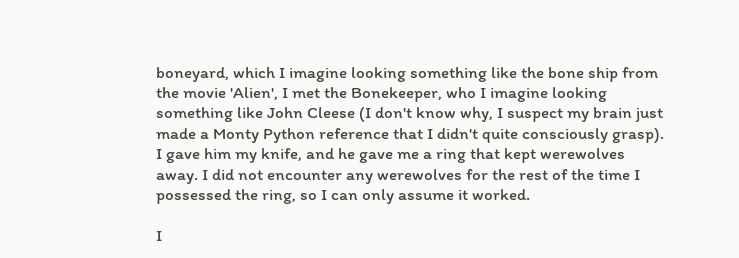boneyard, which I imagine looking something like the bone ship from the movie 'Alien', I met the Bonekeeper, who I imagine looking something like John Cleese (I don't know why, I suspect my brain just made a Monty Python reference that I didn't quite consciously grasp). I gave him my knife, and he gave me a ring that kept werewolves away. I did not encounter any werewolves for the rest of the time I possessed the ring, so I can only assume it worked.

I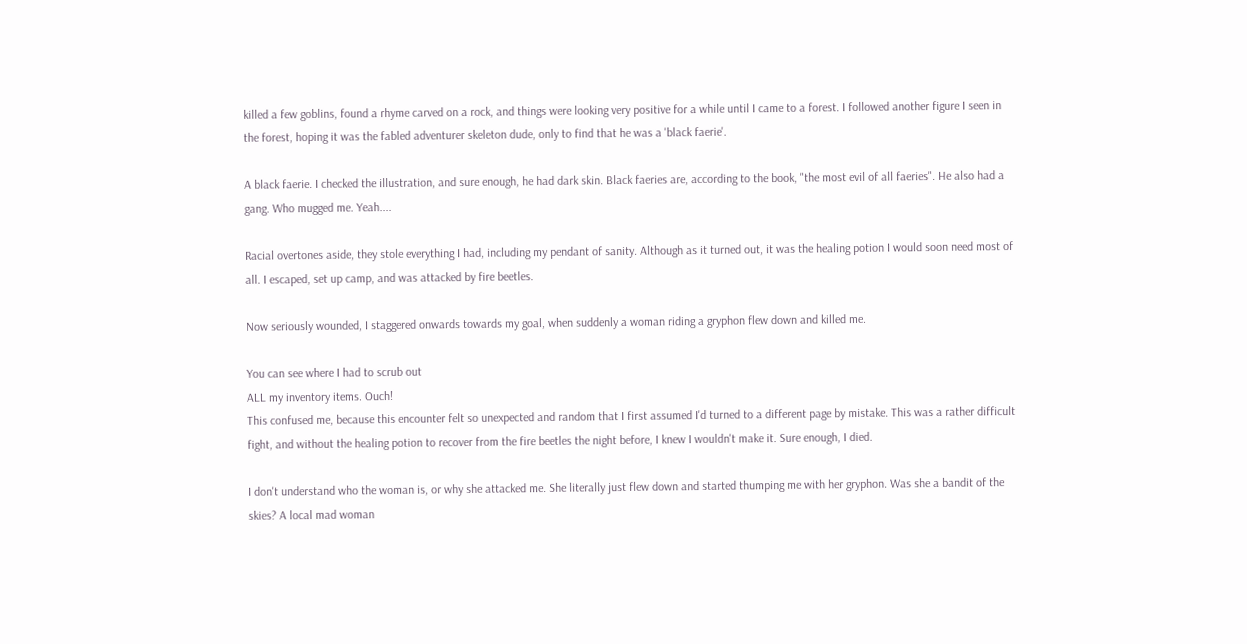killed a few goblins, found a rhyme carved on a rock, and things were looking very positive for a while until I came to a forest. I followed another figure I seen in the forest, hoping it was the fabled adventurer skeleton dude, only to find that he was a 'black faerie'.

A black faerie. I checked the illustration, and sure enough, he had dark skin. Black faeries are, according to the book, "the most evil of all faeries". He also had a gang. Who mugged me. Yeah....

Racial overtones aside, they stole everything I had, including my pendant of sanity. Although as it turned out, it was the healing potion I would soon need most of all. I escaped, set up camp, and was attacked by fire beetles.

Now seriously wounded, I staggered onwards towards my goal, when suddenly a woman riding a gryphon flew down and killed me.

You can see where I had to scrub out
ALL my inventory items. Ouch!
This confused me, because this encounter felt so unexpected and random that I first assumed I'd turned to a different page by mistake. This was a rather difficult fight, and without the healing potion to recover from the fire beetles the night before, I knew I wouldn't make it. Sure enough, I died.

I don't understand who the woman is, or why she attacked me. She literally just flew down and started thumping me with her gryphon. Was she a bandit of the skies? A local mad woman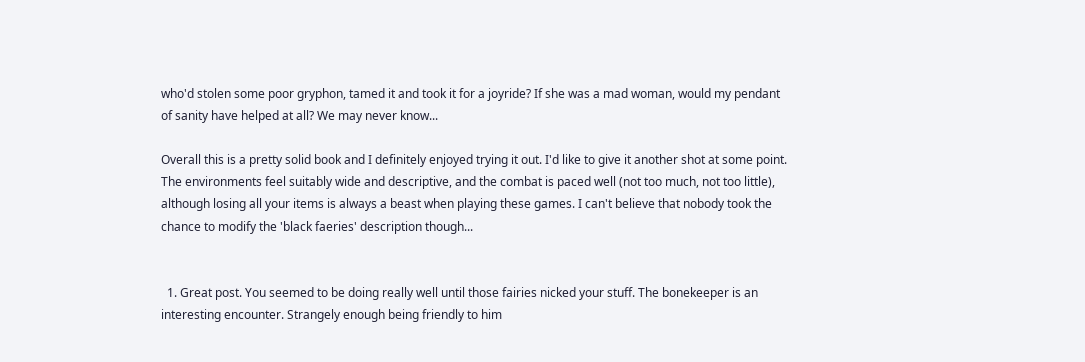who'd stolen some poor gryphon, tamed it and took it for a joyride? If she was a mad woman, would my pendant of sanity have helped at all? We may never know...

Overall this is a pretty solid book and I definitely enjoyed trying it out. I'd like to give it another shot at some point. The environments feel suitably wide and descriptive, and the combat is paced well (not too much, not too little), although losing all your items is always a beast when playing these games. I can't believe that nobody took the chance to modify the 'black faeries' description though...


  1. Great post. You seemed to be doing really well until those fairies nicked your stuff. The bonekeeper is an interesting encounter. Strangely enough being friendly to him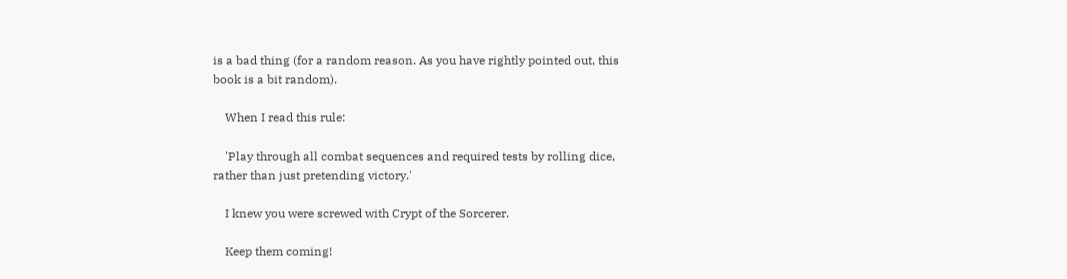is a bad thing (for a random reason. As you have rightly pointed out, this book is a bit random).

    When I read this rule:

    'Play through all combat sequences and required tests by rolling dice, rather than just pretending victory.'

    I knew you were screwed with Crypt of the Sorcerer.

    Keep them coming!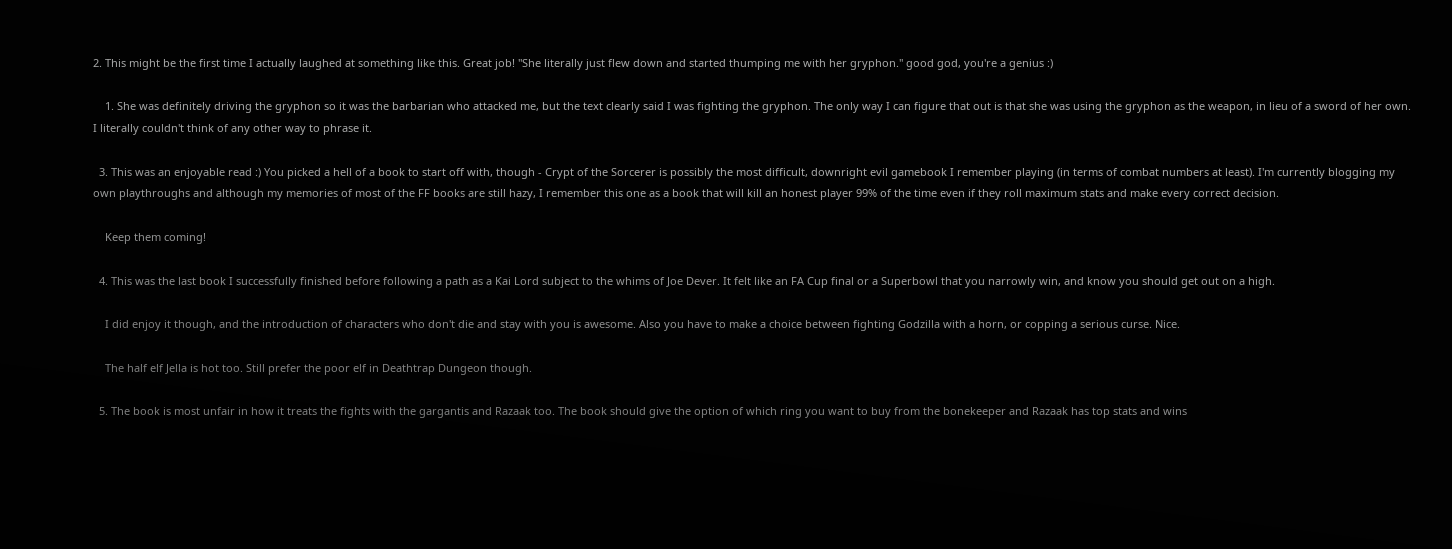2. This might be the first time I actually laughed at something like this. Great job! "She literally just flew down and started thumping me with her gryphon." good god, you're a genius :)

    1. She was definitely driving the gryphon so it was the barbarian who attacked me, but the text clearly said I was fighting the gryphon. The only way I can figure that out is that she was using the gryphon as the weapon, in lieu of a sword of her own. I literally couldn't think of any other way to phrase it.

  3. This was an enjoyable read :) You picked a hell of a book to start off with, though - Crypt of the Sorcerer is possibly the most difficult, downright evil gamebook I remember playing (in terms of combat numbers at least). I'm currently blogging my own playthroughs and although my memories of most of the FF books are still hazy, I remember this one as a book that will kill an honest player 99% of the time even if they roll maximum stats and make every correct decision.

    Keep them coming!

  4. This was the last book I successfully finished before following a path as a Kai Lord subject to the whims of Joe Dever. It felt like an FA Cup final or a Superbowl that you narrowly win, and know you should get out on a high.

    I did enjoy it though, and the introduction of characters who don't die and stay with you is awesome. Also you have to make a choice between fighting Godzilla with a horn, or copping a serious curse. Nice.

    The half elf Jella is hot too. Still prefer the poor elf in Deathtrap Dungeon though.

  5. The book is most unfair in how it treats the fights with the gargantis and Razaak too. The book should give the option of which ring you want to buy from the bonekeeper and Razaak has top stats and wins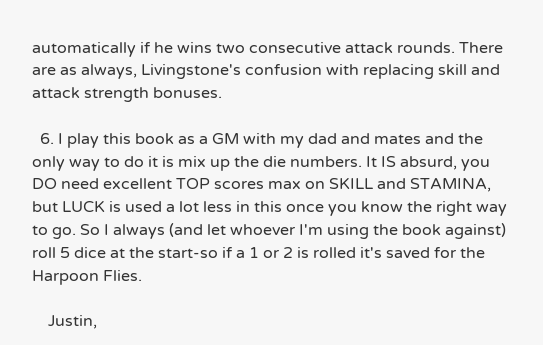automatically if he wins two consecutive attack rounds. There are as always, Livingstone's confusion with replacing skill and attack strength bonuses.

  6. I play this book as a GM with my dad and mates and the only way to do it is mix up the die numbers. It IS absurd, you DO need excellent TOP scores max on SKILL and STAMINA, but LUCK is used a lot less in this once you know the right way to go. So I always (and let whoever I'm using the book against) roll 5 dice at the start-so if a 1 or 2 is rolled it's saved for the Harpoon Flies.

    Justin,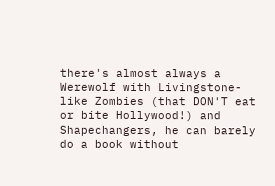there's almost always a Werewolf with Livingstone-like Zombies (that DON'T eat or bite Hollywood!) and Shapechangers, he can barely do a book without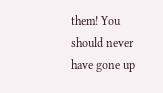them! You should never have gone up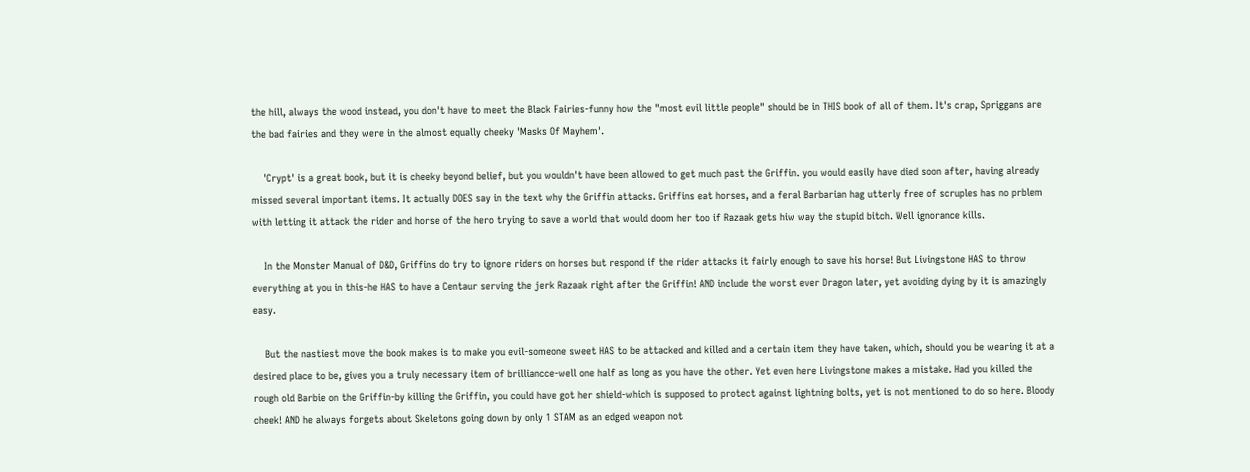the hill, always the wood instead, you don't have to meet the Black Fairies-funny how the "most evil little people" should be in THIS book of all of them. It's crap, Spriggans are the bad fairies and they were in the almost equally cheeky 'Masks Of Mayhem'.

    'Crypt' is a great book, but it is cheeky beyond belief, but you wouldn't have been allowed to get much past the Griffin. you would easily have died soon after, having already missed several important items. It actually DOES say in the text why the Griffin attacks. Griffins eat horses, and a feral Barbarian hag utterly free of scruples has no prblem with letting it attack the rider and horse of the hero trying to save a world that would doom her too if Razaak gets hiw way the stupid bitch. Well ignorance kills.

    In the Monster Manual of D&D, Griffins do try to ignore riders on horses but respond if the rider attacks it fairly enough to save his horse! But Livingstone HAS to throw everything at you in this-he HAS to have a Centaur serving the jerk Razaak right after the Griffin! AND include the worst ever Dragon later, yet avoiding dying by it is amazingly easy.

    But the nastiest move the book makes is to make you evil-someone sweet HAS to be attacked and killed and a certain item they have taken, which, should you be wearing it at a desired place to be, gives you a truly necessary item of brilliancce-well one half as long as you have the other. Yet even here Livingstone makes a mistake. Had you killed the rough old Barbie on the Griffin-by killing the Griffin, you could have got her shield-which is supposed to protect against lightning bolts, yet is not mentioned to do so here. Bloody cheek! AND he always forgets about Skeletons going down by only 1 STAM as an edged weapon not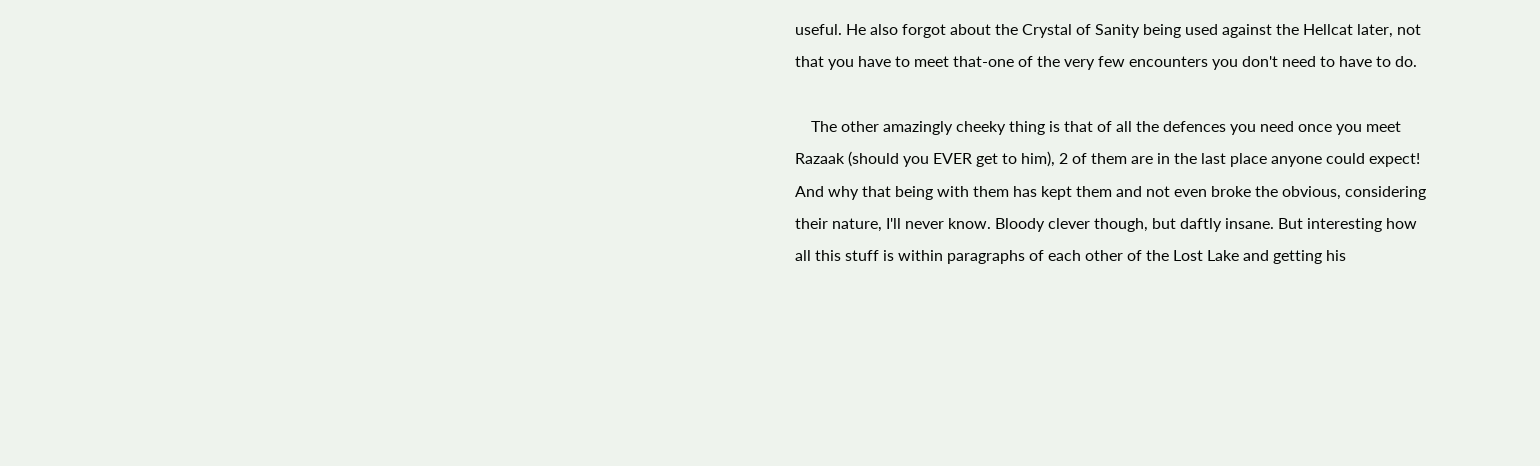useful. He also forgot about the Crystal of Sanity being used against the Hellcat later, not that you have to meet that-one of the very few encounters you don't need to have to do.

    The other amazingly cheeky thing is that of all the defences you need once you meet Razaak (should you EVER get to him), 2 of them are in the last place anyone could expect! And why that being with them has kept them and not even broke the obvious, considering their nature, I'll never know. Bloody clever though, but daftly insane. But interesting how all this stuff is within paragraphs of each other of the Lost Lake and getting his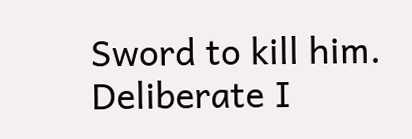Sword to kill him. Deliberate I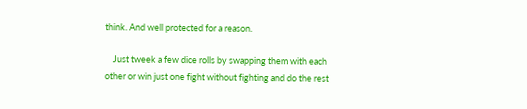think. And well protected for a reason.

    Just tweek a few dice rolls by swapping them with each other or win just one fight without fighting and do the rest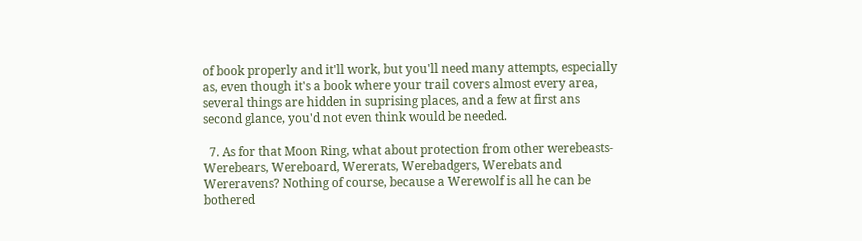of book properly and it'll work, but you'll need many attempts, especially as, even though it's a book where your trail covers almost every area, several things are hidden in suprising places, and a few at first ans second glance, you'd not even think would be needed.

  7. As for that Moon Ring, what about protection from other werebeasts-Werebears, Wereboard, Wererats, Werebadgers, Werebats and Wereravens? Nothing of course, because a Werewolf is all he can be bothered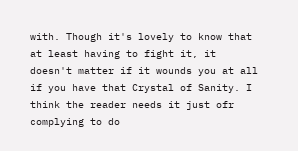with. Though it's lovely to know that at least having to fight it, it doesn't matter if it wounds you at all if you have that Crystal of Sanity. I think the reader needs it just ofr complying to do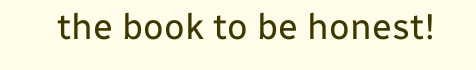the book to be honest!